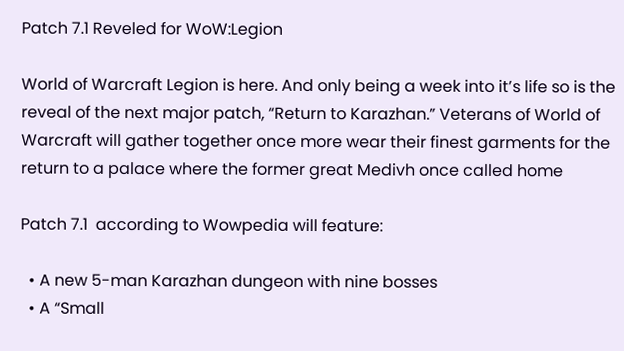Patch 7.1 Reveled for WoW:Legion

World of Warcraft Legion is here. And only being a week into it’s life so is the reveal of the next major patch, “Return to Karazhan.” Veterans of World of Warcraft will gather together once more wear their finest garments for the return to a palace where the former great Medivh once called home

Patch 7.1  according to Wowpedia will feature:

  • A new 5-man Karazhan dungeon with nine bosses
  • A “Small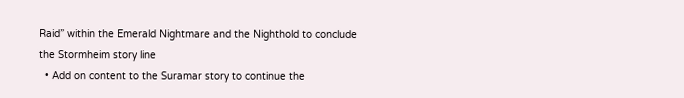Raid” within the Emerald Nightmare and the Nighthold to conclude the Stormheim story line
  • Add on content to the Suramar story to continue the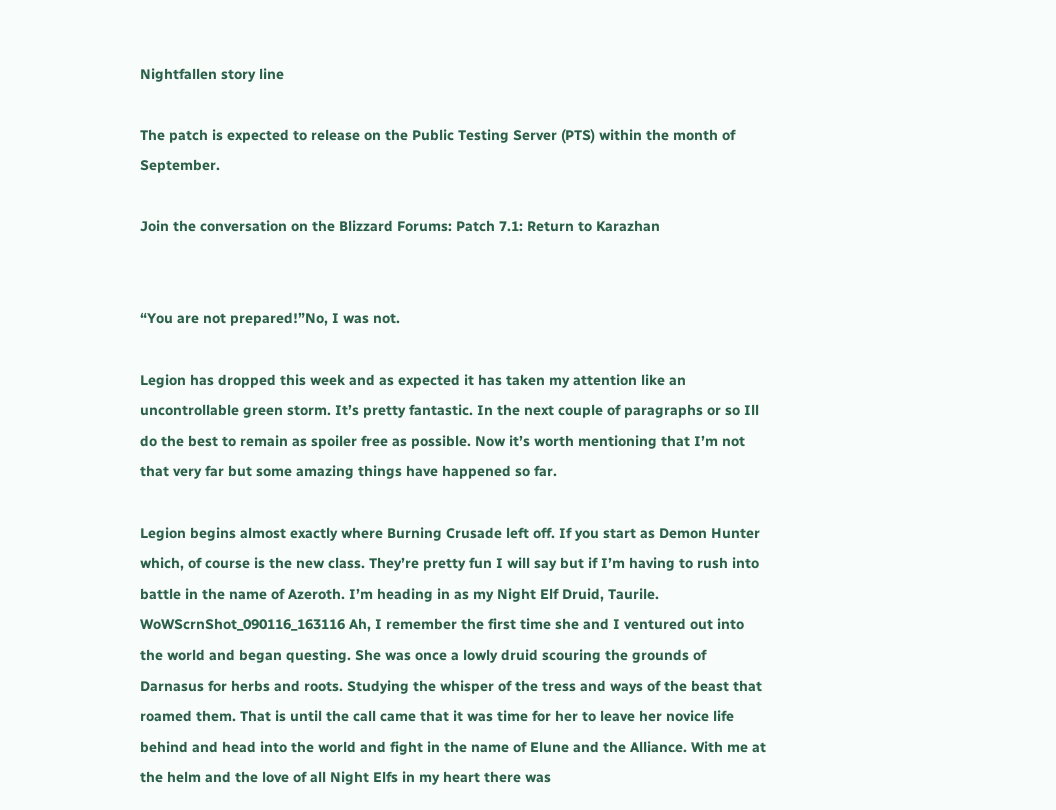Nightfallen story line

The patch is expected to release on the Public Testing Server (PTS) within the month of September.

Join the conversation on the Blizzard Forums: Patch 7.1: Return to Karazhan


“You are not prepared!”No, I was not.

Legion has dropped this week and as expected it has taken my attention like an uncontrollable green storm. It’s pretty fantastic. In the next couple of paragraphs or so Ill do the best to remain as spoiler free as possible. Now it’s worth mentioning that I’m not that very far but some amazing things have happened so far.

Legion begins almost exactly where Burning Crusade left off. If you start as Demon Hunter which, of course is the new class. They’re pretty fun I will say but if I’m having to rush into battle in the name of Azeroth. I’m heading in as my Night Elf Druid, Taurile. WoWScrnShot_090116_163116 Ah, I remember the first time she and I ventured out into the world and began questing. She was once a lowly druid scouring the grounds of Darnasus for herbs and roots. Studying the whisper of the tress and ways of the beast that roamed them. That is until the call came that it was time for her to leave her novice life behind and head into the world and fight in the name of Elune and the Alliance. With me at the helm and the love of all Night Elfs in my heart there was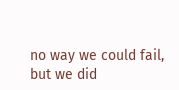no way we could fail, but we did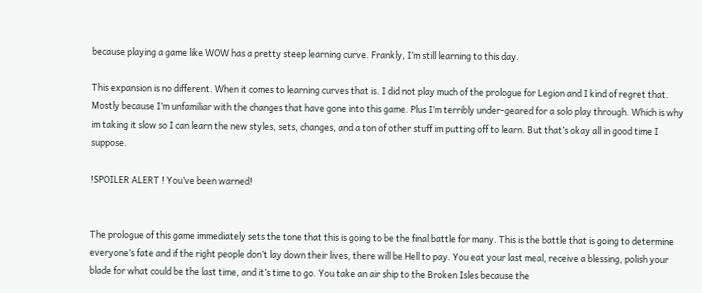because playing a game like WOW has a pretty steep learning curve. Frankly, I’m still learning to this day.

This expansion is no different. When it comes to learning curves that is. I did not play much of the prologue for Legion and I kind of regret that. Mostly because I’m unfamiliar with the changes that have gone into this game. Plus I’m terribly under-geared for a solo play through. Which is why im taking it slow so I can learn the new styles, sets, changes, and a ton of other stuff im putting off to learn. But that’s okay all in good time I suppose.

!SPOILER ALERT ! You’ve been warned!


The prologue of this game immediately sets the tone that this is going to be the final battle for many. This is the battle that is going to determine everyone’s fate and if the right people don’t lay down their lives, there will be Hell to pay. You eat your last meal, receive a blessing, polish your blade for what could be the last time, and it’s time to go. You take an air ship to the Broken Isles because the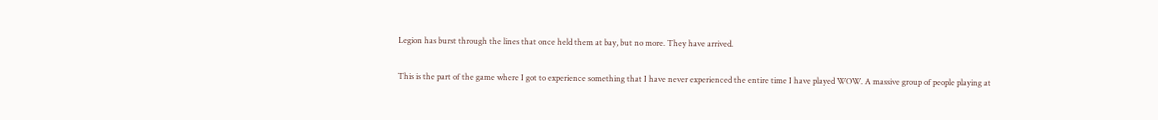Legion has burst through the lines that once held them at bay, but no more. They have arrived.

This is the part of the game where I got to experience something that I have never experienced the entire time I have played WOW. A massive group of people playing at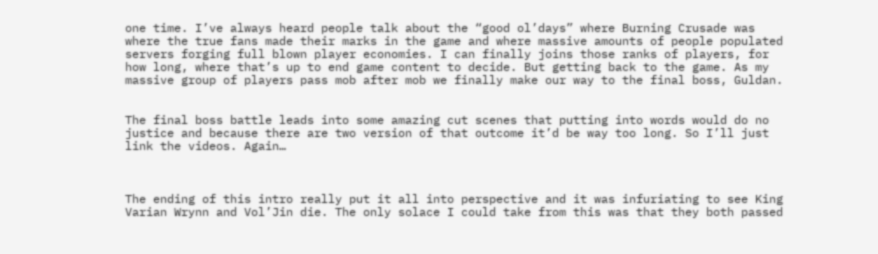one time. I’ve always heard people talk about the “good ol’days” where Burning Crusade was where the true fans made their marks in the game and where massive amounts of people populated servers forging full blown player economies. I can finally joins those ranks of players, for how long, where that’s up to end game content to decide. But getting back to the game. As my massive group of players pass mob after mob we finally make our way to the final boss, Guldan.


The final boss battle leads into some amazing cut scenes that putting into words would do no justice and because there are two version of that outcome it’d be way too long. So I’ll just link the videos. Again…



The ending of this intro really put it all into perspective and it was infuriating to see King Varian Wrynn and Vol’Jin die. The only solace I could take from this was that they both passed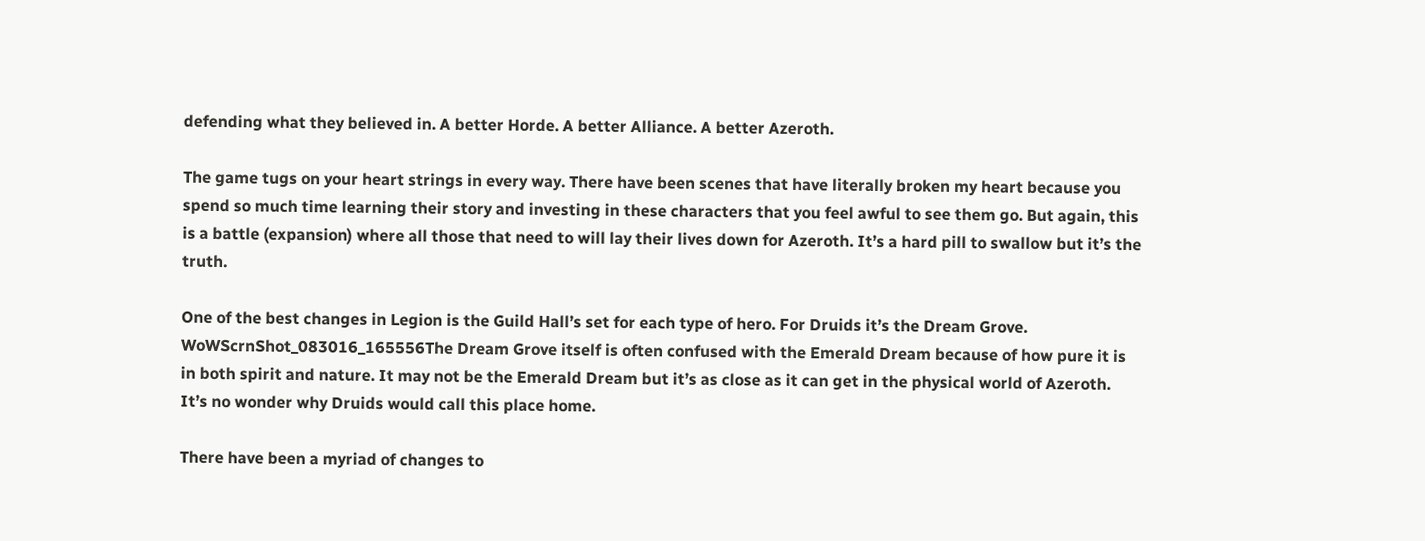defending what they believed in. A better Horde. A better Alliance. A better Azeroth.

The game tugs on your heart strings in every way. There have been scenes that have literally broken my heart because you spend so much time learning their story and investing in these characters that you feel awful to see them go. But again, this is a battle (expansion) where all those that need to will lay their lives down for Azeroth. It’s a hard pill to swallow but it’s the truth.

One of the best changes in Legion is the Guild Hall’s set for each type of hero. For Druids it’s the Dream Grove. WoWScrnShot_083016_165556The Dream Grove itself is often confused with the Emerald Dream because of how pure it is in both spirit and nature. It may not be the Emerald Dream but it’s as close as it can get in the physical world of Azeroth. It’s no wonder why Druids would call this place home.

There have been a myriad of changes to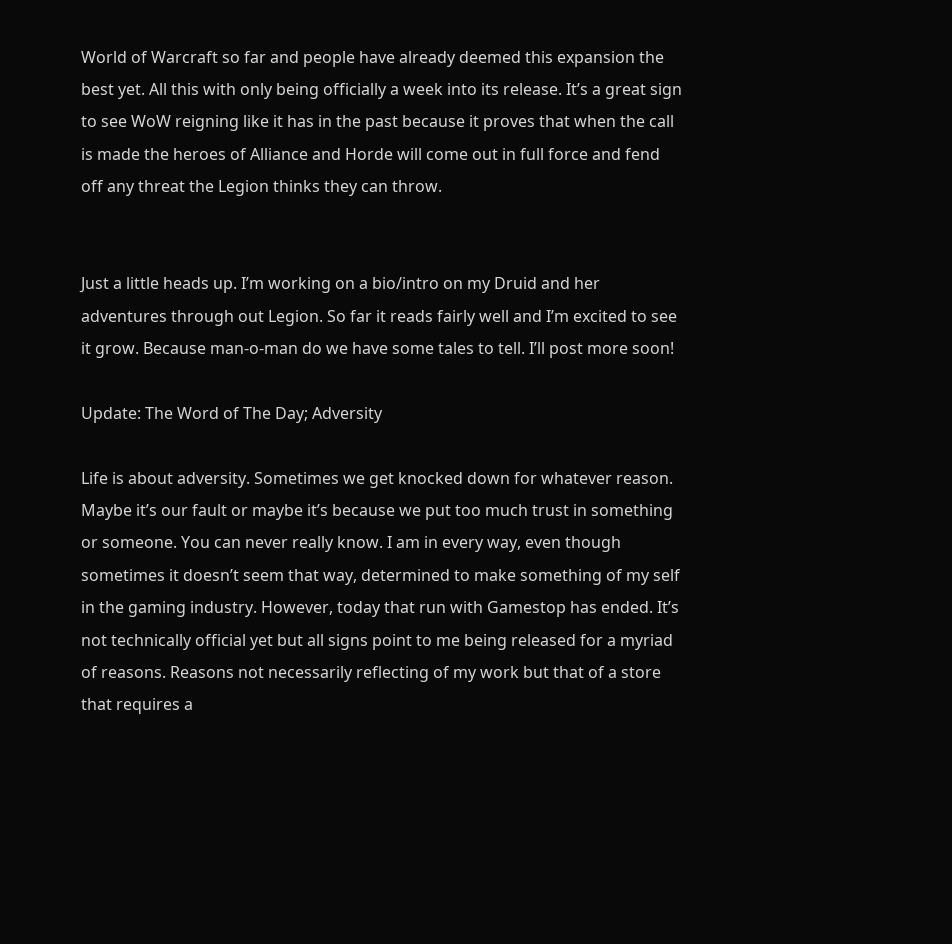World of Warcraft so far and people have already deemed this expansion the best yet. All this with only being officially a week into its release. It’s a great sign to see WoW reigning like it has in the past because it proves that when the call is made the heroes of Alliance and Horde will come out in full force and fend off any threat the Legion thinks they can throw.


Just a little heads up. I’m working on a bio/intro on my Druid and her adventures through out Legion. So far it reads fairly well and I’m excited to see it grow. Because man-o-man do we have some tales to tell. I’ll post more soon!

Update: The Word of The Day; Adversity

Life is about adversity. Sometimes we get knocked down for whatever reason. Maybe it’s our fault or maybe it’s because we put too much trust in something or someone. You can never really know. I am in every way, even though sometimes it doesn’t seem that way, determined to make something of my self in the gaming industry. However, today that run with Gamestop has ended. It’s not technically official yet but all signs point to me being released for a myriad of reasons. Reasons not necessarily reflecting of my work but that of a store that requires a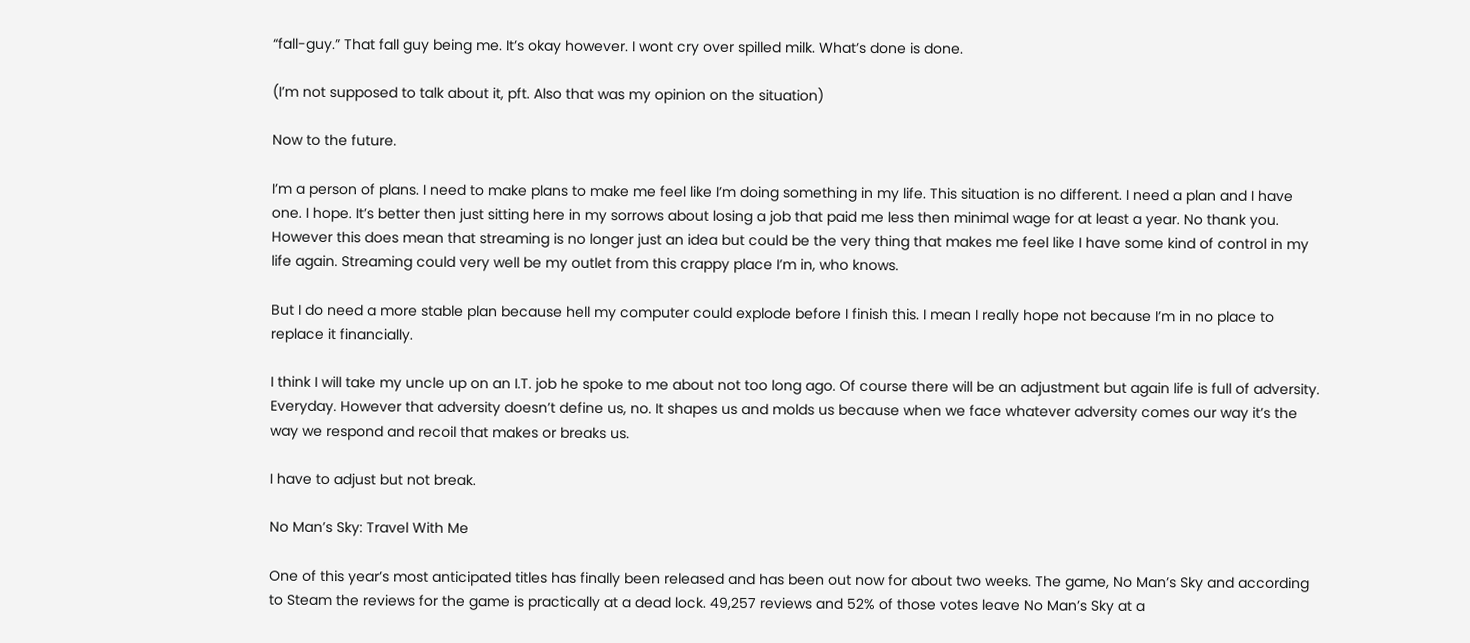“fall-guy.” That fall guy being me. It’s okay however. I wont cry over spilled milk. What’s done is done.

(I’m not supposed to talk about it, pft. Also that was my opinion on the situation)

Now to the future.

I’m a person of plans. I need to make plans to make me feel like I’m doing something in my life. This situation is no different. I need a plan and I have one. I hope. It’s better then just sitting here in my sorrows about losing a job that paid me less then minimal wage for at least a year. No thank you. However this does mean that streaming is no longer just an idea but could be the very thing that makes me feel like I have some kind of control in my life again. Streaming could very well be my outlet from this crappy place I’m in, who knows.

But I do need a more stable plan because hell my computer could explode before I finish this. I mean I really hope not because I’m in no place to replace it financially.

I think I will take my uncle up on an I.T. job he spoke to me about not too long ago. Of course there will be an adjustment but again life is full of adversity. Everyday. However that adversity doesn’t define us, no. It shapes us and molds us because when we face whatever adversity comes our way it’s the way we respond and recoil that makes or breaks us.

I have to adjust but not break.

No Man’s Sky: Travel With Me

One of this year’s most anticipated titles has finally been released and has been out now for about two weeks. The game, No Man’s Sky and according to Steam the reviews for the game is practically at a dead lock. 49,257 reviews and 52% of those votes leave No Man’s Sky at a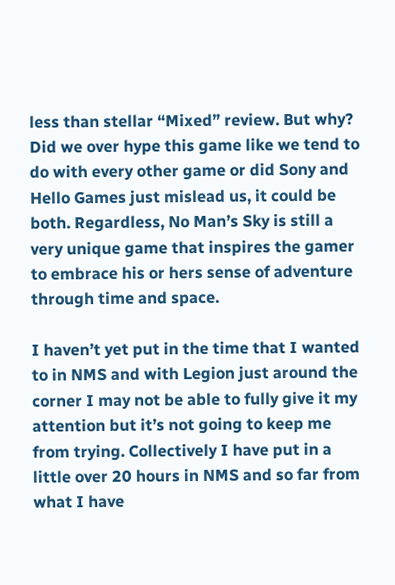less than stellar “Mixed” review. But why? Did we over hype this game like we tend to do with every other game or did Sony and Hello Games just mislead us, it could be both. Regardless, No Man’s Sky is still a very unique game that inspires the gamer to embrace his or hers sense of adventure through time and space.

I haven’t yet put in the time that I wanted to in NMS and with Legion just around the corner I may not be able to fully give it my attention but it’s not going to keep me from trying. Collectively I have put in a little over 20 hours in NMS and so far from what I have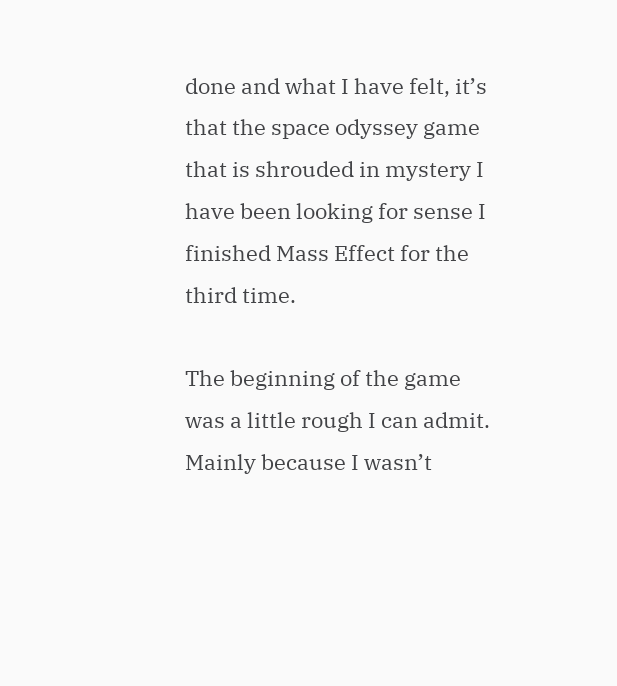done and what I have felt, it’s that the space odyssey game that is shrouded in mystery I have been looking for sense I finished Mass Effect for the third time.

The beginning of the game was a little rough I can admit. Mainly because I wasn’t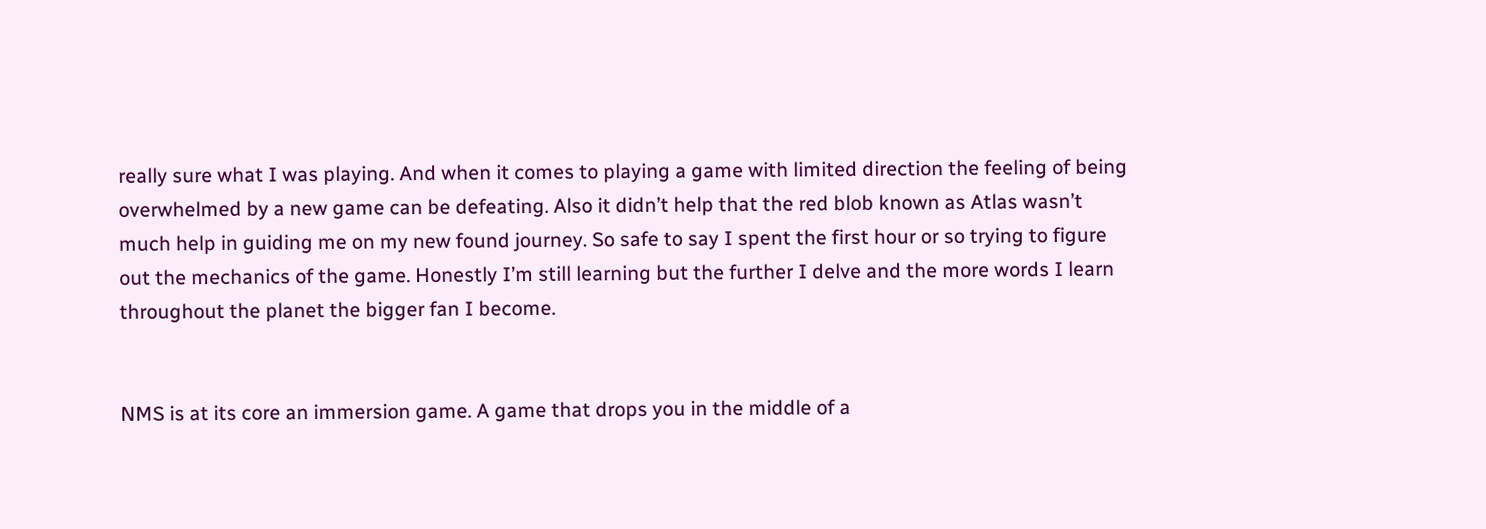really sure what I was playing. And when it comes to playing a game with limited direction the feeling of being overwhelmed by a new game can be defeating. Also it didn’t help that the red blob known as Atlas wasn’t much help in guiding me on my new found journey. So safe to say I spent the first hour or so trying to figure out the mechanics of the game. Honestly I’m still learning but the further I delve and the more words I learn throughout the planet the bigger fan I become.


NMS is at its core an immersion game. A game that drops you in the middle of a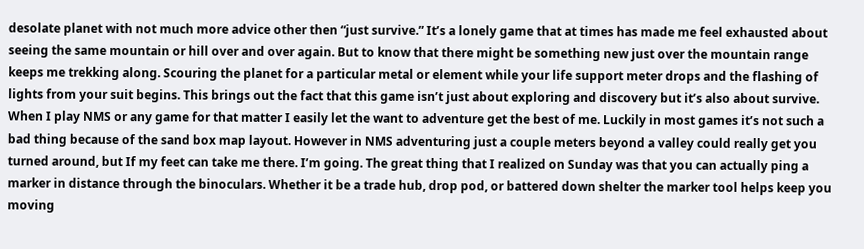desolate planet with not much more advice other then “just survive.” It’s a lonely game that at times has made me feel exhausted about seeing the same mountain or hill over and over again. But to know that there might be something new just over the mountain range keeps me trekking along. Scouring the planet for a particular metal or element while your life support meter drops and the flashing of lights from your suit begins. This brings out the fact that this game isn’t just about exploring and discovery but it’s also about survive. When I play NMS or any game for that matter I easily let the want to adventure get the best of me. Luckily in most games it’s not such a bad thing because of the sand box map layout. However in NMS adventuring just a couple meters beyond a valley could really get you turned around, but If my feet can take me there. I’m going. The great thing that I realized on Sunday was that you can actually ping a marker in distance through the binoculars. Whether it be a trade hub, drop pod, or battered down shelter the marker tool helps keep you moving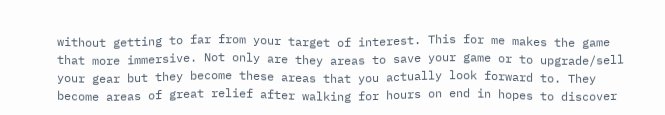without getting to far from your target of interest. This for me makes the game that more immersive. Not only are they areas to save your game or to upgrade/sell your gear but they become these areas that you actually look forward to. They become areas of great relief after walking for hours on end in hopes to discover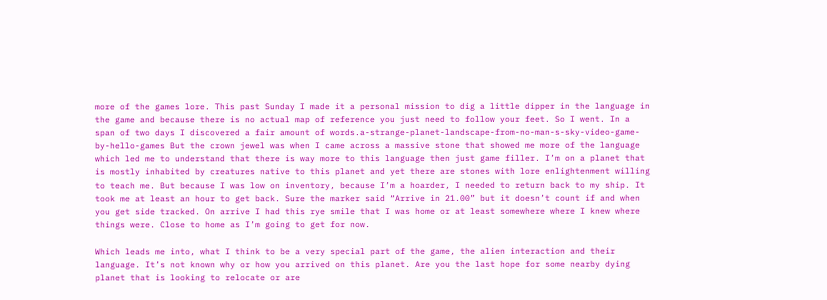more of the games lore. This past Sunday I made it a personal mission to dig a little dipper in the language in the game and because there is no actual map of reference you just need to follow your feet. So I went. In a span of two days I discovered a fair amount of words.a-strange-planet-landscape-from-no-man-s-sky-video-game-by-hello-games But the crown jewel was when I came across a massive stone that showed me more of the language which led me to understand that there is way more to this language then just game filler. I’m on a planet that is mostly inhabited by creatures native to this planet and yet there are stones with lore enlightenment willing to teach me. But because I was low on inventory, because I’m a hoarder, I needed to return back to my ship. It took me at least an hour to get back. Sure the marker said “Arrive in 21.00” but it doesn’t count if and when you get side tracked. On arrive I had this rye smile that I was home or at least somewhere where I knew where things were. Close to home as I’m going to get for now.

Which leads me into, what I think to be a very special part of the game, the alien interaction and their language. It’s not known why or how you arrived on this planet. Are you the last hope for some nearby dying planet that is looking to relocate or are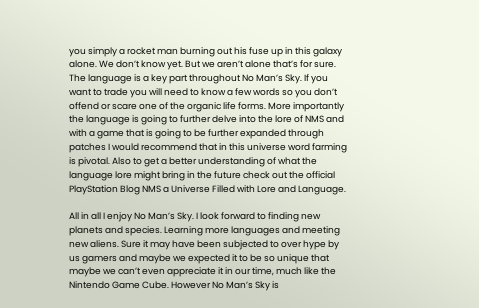you simply a rocket man burning out his fuse up in this galaxy alone. We don’t know yet. But we aren’t alone that’s for sure. The language is a key part throughout No Man’s Sky. If you want to trade you will need to know a few words so you don’t offend or scare one of the organic life forms. More importantly the language is going to further delve into the lore of NMS and with a game that is going to be further expanded through patches I would recommend that in this universe word farming is pivotal. Also to get a better understanding of what the language lore might bring in the future check out the official PlayStation Blog NMS a Universe Filled with Lore and Language.

All in all I enjoy No Man’s Sky. I look forward to finding new planets and species. Learning more languages and meeting new aliens. Sure it may have been subjected to over hype by us gamers and maybe we expected it to be so unique that maybe we can’t even appreciate it in our time, much like the Nintendo Game Cube. However No Man’s Sky is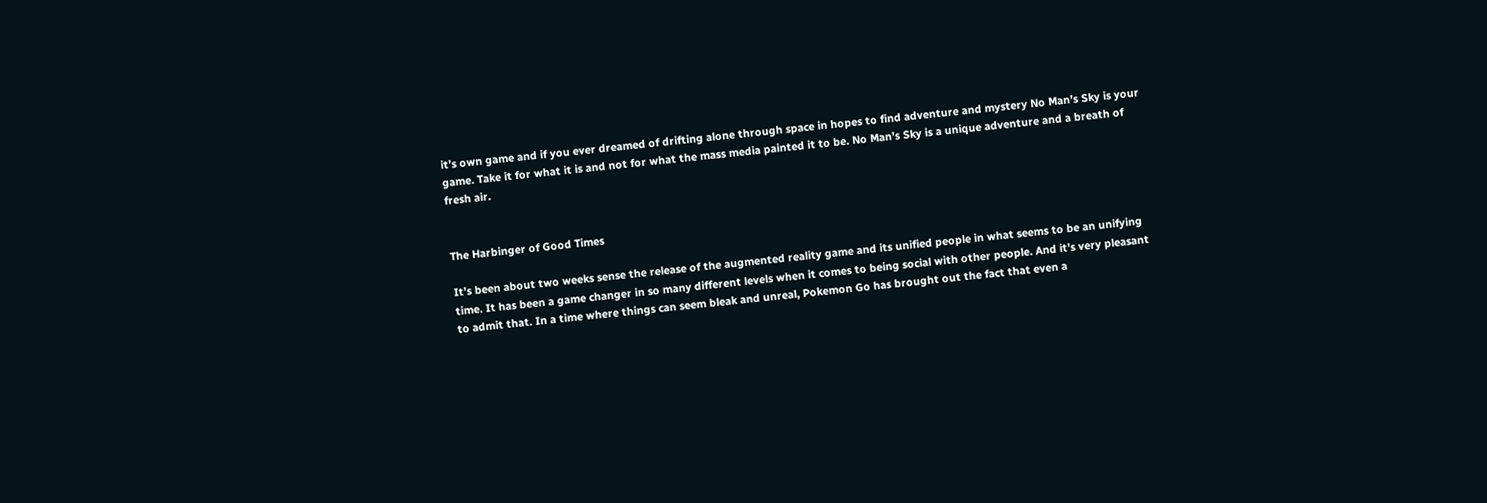it’s own game and if you ever dreamed of drifting alone through space in hopes to find adventure and mystery No Man’s Sky is your game. Take it for what it is and not for what the mass media painted it to be. No Man’s Sky is a unique adventure and a breath of fresh air.


The Harbinger of Good Times

It’s been about two weeks sense the release of the augmented reality game and its unified people in what seems to be an unifying time. It has been a game changer in so many different levels when it comes to being social with other people. And it’s very pleasant to admit that. In a time where things can seem bleak and unreal, Pokemon Go has brought out the fact that even a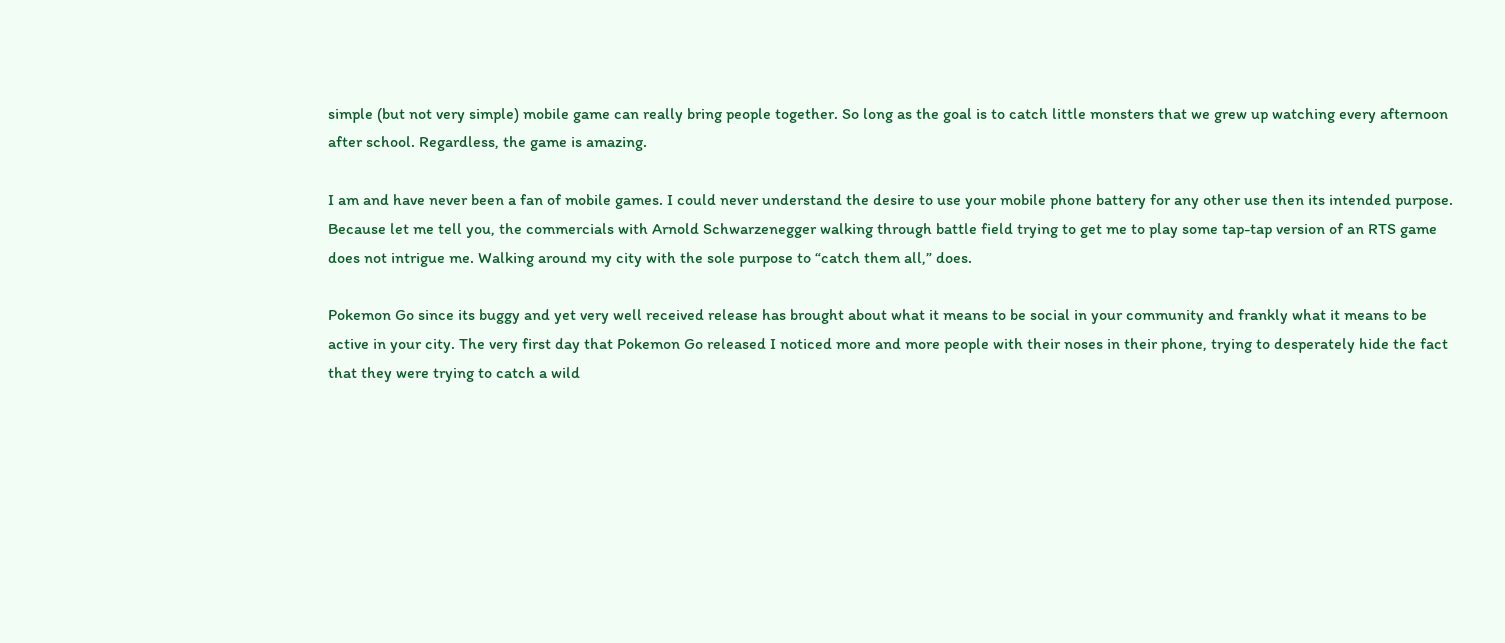simple (but not very simple) mobile game can really bring people together. So long as the goal is to catch little monsters that we grew up watching every afternoon after school. Regardless, the game is amazing.

I am and have never been a fan of mobile games. I could never understand the desire to use your mobile phone battery for any other use then its intended purpose. Because let me tell you, the commercials with Arnold Schwarzenegger walking through battle field trying to get me to play some tap-tap version of an RTS game does not intrigue me. Walking around my city with the sole purpose to “catch them all,” does.

Pokemon Go since its buggy and yet very well received release has brought about what it means to be social in your community and frankly what it means to be active in your city. The very first day that Pokemon Go released I noticed more and more people with their noses in their phone, trying to desperately hide the fact that they were trying to catch a wild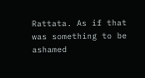Rattata. As if that was something to be ashamed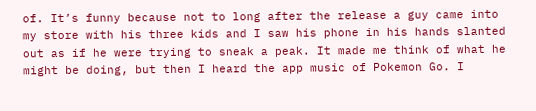of. It’s funny because not to long after the release a guy came into my store with his three kids and I saw his phone in his hands slanted out as if he were trying to sneak a peak. It made me think of what he might be doing, but then I heard the app music of Pokemon Go. I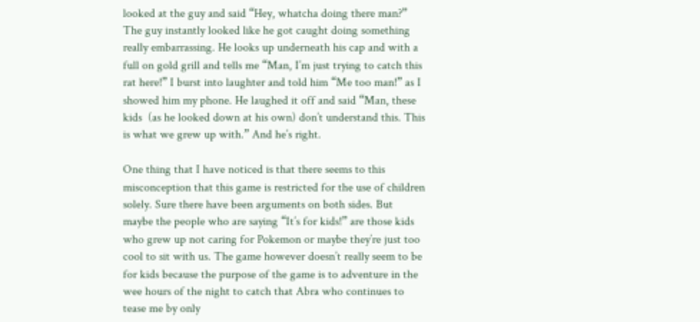looked at the guy and said “Hey, whatcha doing there man?” The guy instantly looked like he got caught doing something really embarrassing. He looks up underneath his cap and with a full on gold grill and tells me “Man, I’m just trying to catch this rat here!” I burst into laughter and told him “Me too man!” as I showed him my phone. He laughed it off and said “Man, these kids  (as he looked down at his own) don’t understand this. This is what we grew up with.” And he’s right.

One thing that I have noticed is that there seems to this misconception that this game is restricted for the use of children solely. Sure there have been arguments on both sides. But maybe the people who are saying “It’s for kids!” are those kids who grew up not caring for Pokemon or maybe they’re just too cool to sit with us. The game however doesn’t really seem to be for kids because the purpose of the game is to adventure in the wee hours of the night to catch that Abra who continues to tease me by only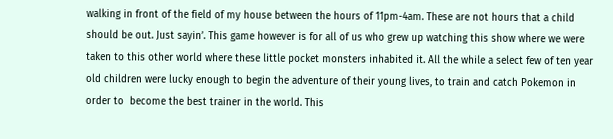walking in front of the field of my house between the hours of 11pm-4am. These are not hours that a child should be out. Just sayin’. This game however is for all of us who grew up watching this show where we were taken to this other world where these little pocket monsters inhabited it. All the while a select few of ten year old children were lucky enough to begin the adventure of their young lives, to train and catch Pokemon in order to  become the best trainer in the world. This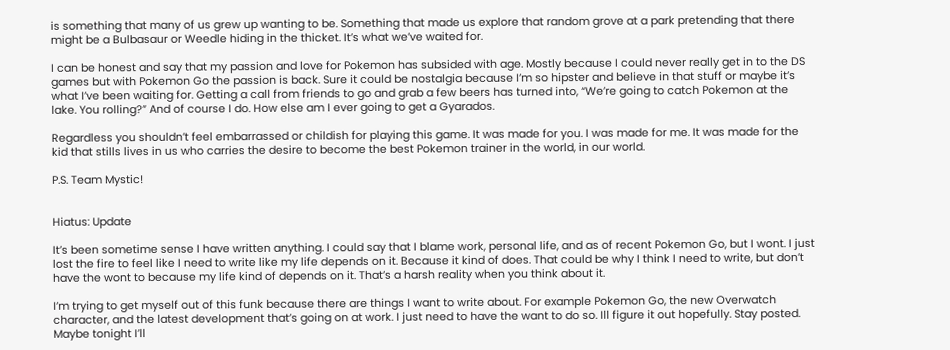is something that many of us grew up wanting to be. Something that made us explore that random grove at a park pretending that there might be a Bulbasaur or Weedle hiding in the thicket. It’s what we’ve waited for.

I can be honest and say that my passion and love for Pokemon has subsided with age. Mostly because I could never really get in to the DS games but with Pokemon Go the passion is back. Sure it could be nostalgia because I’m so hipster and believe in that stuff or maybe it’s what I’ve been waiting for. Getting a call from friends to go and grab a few beers has turned into, “We’re going to catch Pokemon at the lake. You rolling?” And of course I do. How else am I ever going to get a Gyarados.

Regardless you shouldn’t feel embarrassed or childish for playing this game. It was made for you. I was made for me. It was made for the kid that stills lives in us who carries the desire to become the best Pokemon trainer in the world, in our world.

P.S. Team Mystic!


Hiatus: Update

It’s been sometime sense I have written anything. I could say that I blame work, personal life, and as of recent Pokemon Go, but I wont. I just lost the fire to feel like I need to write like my life depends on it. Because it kind of does. That could be why I think I need to write, but don’t have the wont to because my life kind of depends on it. That’s a harsh reality when you think about it.

I’m trying to get myself out of this funk because there are things I want to write about. For example Pokemon Go, the new Overwatch character, and the latest development that’s going on at work. I just need to have the want to do so. Ill figure it out hopefully. Stay posted. Maybe tonight I’ll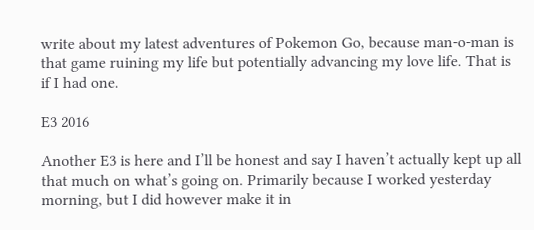write about my latest adventures of Pokemon Go, because man-o-man is that game ruining my life but potentially advancing my love life. That is if I had one.

E3 2016

Another E3 is here and I’ll be honest and say I haven’t actually kept up all that much on what’s going on. Primarily because I worked yesterday morning, but I did however make it in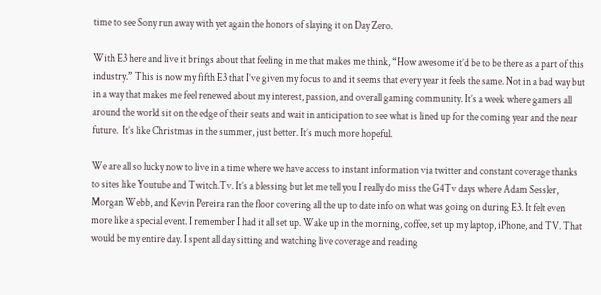time to see Sony run away with yet again the honors of slaying it on Day Zero.

With E3 here and live it brings about that feeling in me that makes me think, “How awesome it’d be to be there as a part of this industry.” This is now my fifth E3 that I’ve given my focus to and it seems that every year it feels the same. Not in a bad way but in a way that makes me feel renewed about my interest, passion, and overall gaming community. It’s a week where gamers all around the world sit on the edge of their seats and wait in anticipation to see what is lined up for the coming year and the near future.  It’s like Christmas in the summer, just better. It’s much more hopeful.

We are all so lucky now to live in a time where we have access to instant information via twitter and constant coverage thanks to sites like Youtube and Twitch.Tv. It’s a blessing but let me tell you I really do miss the G4Tv days where Adam Sessler, Morgan Webb, and Kevin Pereira ran the floor covering all the up to date info on what was going on during E3. It felt even more like a special event. I remember I had it all set up. Wake up in the morning, coffee, set up my laptop, iPhone, and TV. That would be my entire day. I spent all day sitting and watching live coverage and reading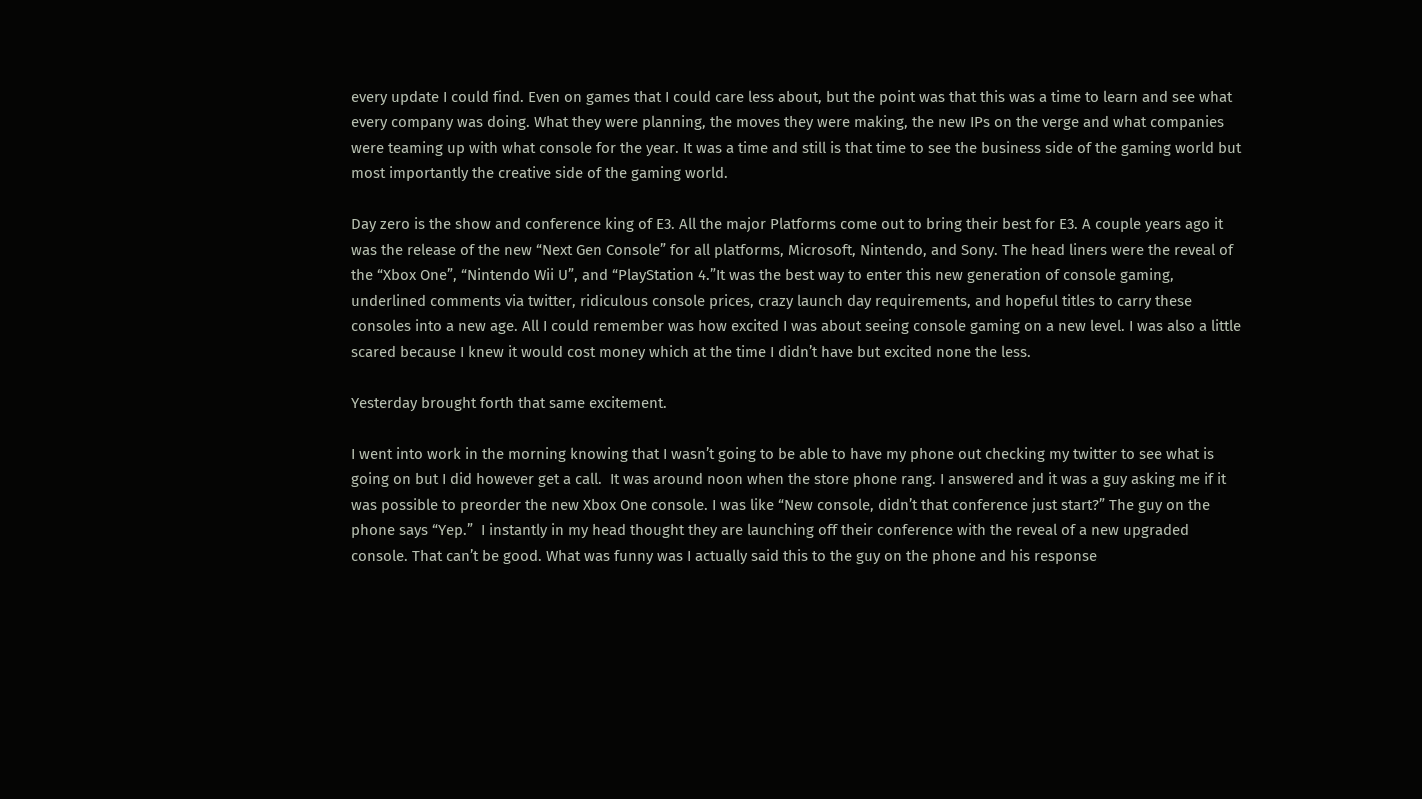every update I could find. Even on games that I could care less about, but the point was that this was a time to learn and see what every company was doing. What they were planning, the moves they were making, the new IPs on the verge and what companies were teaming up with what console for the year. It was a time and still is that time to see the business side of the gaming world but most importantly the creative side of the gaming world.

Day zero is the show and conference king of E3. All the major Platforms come out to bring their best for E3. A couple years ago it was the release of the new “Next Gen Console” for all platforms, Microsoft, Nintendo, and Sony. The head liners were the reveal of the “Xbox One”, “Nintendo Wii U”, and “PlayStation 4.”It was the best way to enter this new generation of console gaming, underlined comments via twitter, ridiculous console prices, crazy launch day requirements, and hopeful titles to carry these consoles into a new age. All I could remember was how excited I was about seeing console gaming on a new level. I was also a little scared because I knew it would cost money which at the time I didn’t have but excited none the less.

Yesterday brought forth that same excitement.

I went into work in the morning knowing that I wasn’t going to be able to have my phone out checking my twitter to see what is going on but I did however get a call.  It was around noon when the store phone rang. I answered and it was a guy asking me if it was possible to preorder the new Xbox One console. I was like “New console, didn’t that conference just start?” The guy on the phone says “Yep.”  I instantly in my head thought they are launching off their conference with the reveal of a new upgraded console. That can’t be good. What was funny was I actually said this to the guy on the phone and his response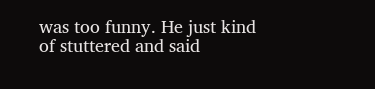was too funny. He just kind of stuttered and said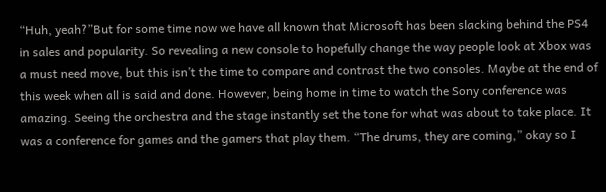“Huh, yeah?”But for some time now we have all known that Microsoft has been slacking behind the PS4 in sales and popularity. So revealing a new console to hopefully change the way people look at Xbox was a must need move, but this isn’t the time to compare and contrast the two consoles. Maybe at the end of this week when all is said and done. However, being home in time to watch the Sony conference was amazing. Seeing the orchestra and the stage instantly set the tone for what was about to take place. It was a conference for games and the gamers that play them. “The drums, they are coming,” okay so I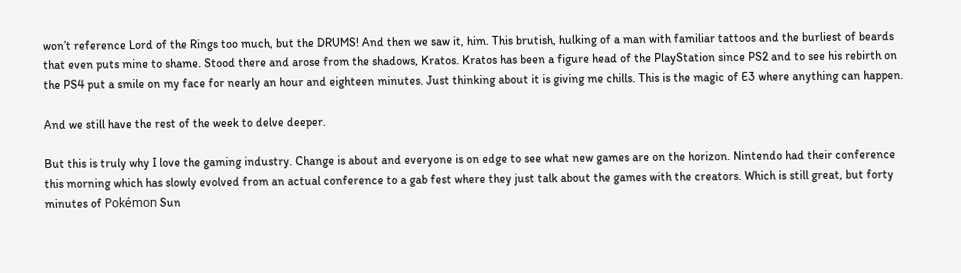won’t reference Lord of the Rings too much, but the DRUMS! And then we saw it, him. This brutish, hulking of a man with familiar tattoos and the burliest of beards that even puts mine to shame. Stood there and arose from the shadows, Kratos. Kratos has been a figure head of the PlayStation since PS2 and to see his rebirth on the PS4 put a smile on my face for nearly an hour and eighteen minutes. Just thinking about it is giving me chills. This is the magic of E3 where anything can happen.

And we still have the rest of the week to delve deeper.

But this is truly why I love the gaming industry. Change is about and everyone is on edge to see what new games are on the horizon. Nintendo had their conference this morning which has slowly evolved from an actual conference to a gab fest where they just talk about the games with the creators. Which is still great, but forty minutes of Pokémon Sun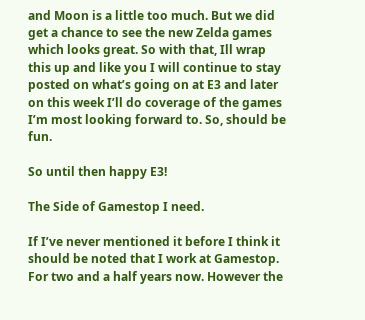and Moon is a little too much. But we did get a chance to see the new Zelda games which looks great. So with that, Ill wrap this up and like you I will continue to stay posted on what’s going on at E3 and later on this week I’ll do coverage of the games I’m most looking forward to. So, should be fun.

So until then happy E3!

The Side of Gamestop I need.

If I’ve never mentioned it before I think it should be noted that I work at Gamestop. For two and a half years now. However the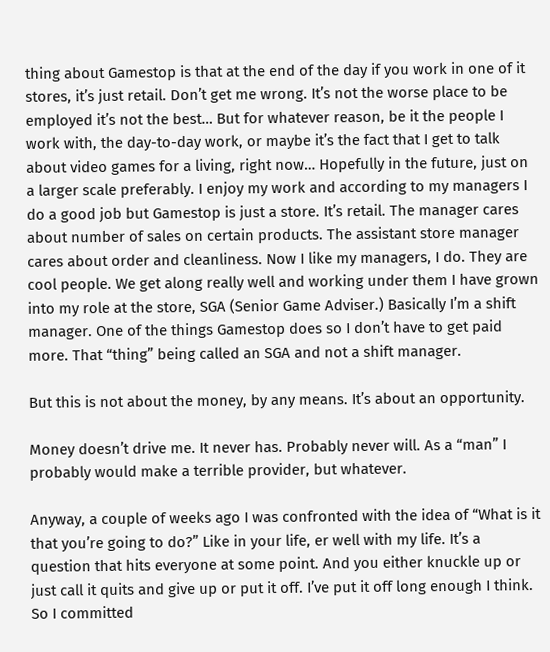thing about Gamestop is that at the end of the day if you work in one of it stores, it’s just retail. Don’t get me wrong. It’s not the worse place to be employed it’s not the best… But for whatever reason, be it the people I work with, the day-to-day work, or maybe it’s the fact that I get to talk about video games for a living, right now… Hopefully in the future, just on a larger scale preferably. I enjoy my work and according to my managers I do a good job but Gamestop is just a store. It’s retail. The manager cares about number of sales on certain products. The assistant store manager cares about order and cleanliness. Now I like my managers, I do. They are cool people. We get along really well and working under them I have grown into my role at the store, SGA (Senior Game Adviser.) Basically I’m a shift manager. One of the things Gamestop does so I don’t have to get paid more. That “thing” being called an SGA and not a shift manager.

But this is not about the money, by any means. It’s about an opportunity.

Money doesn’t drive me. It never has. Probably never will. As a “man” I probably would make a terrible provider, but whatever.

Anyway, a couple of weeks ago I was confronted with the idea of “What is it that you’re going to do?” Like in your life, er well with my life. It’s a question that hits everyone at some point. And you either knuckle up or just call it quits and give up or put it off. I’ve put it off long enough I think. So I committed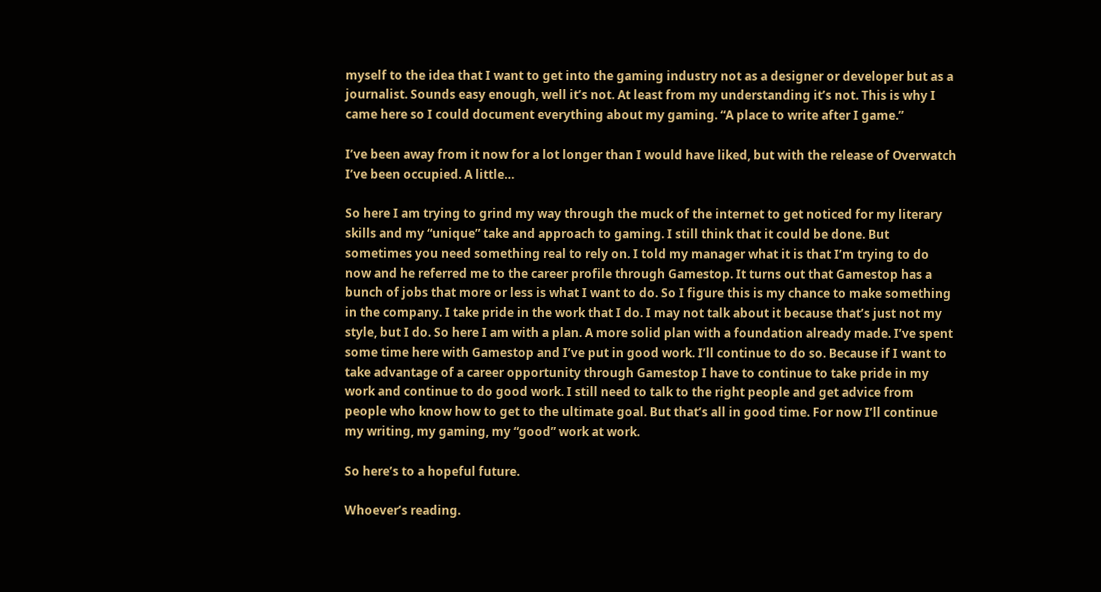myself to the idea that I want to get into the gaming industry not as a designer or developer but as a journalist. Sounds easy enough, well it’s not. At least from my understanding it’s not. This is why I came here so I could document everything about my gaming. “A place to write after I game.”

I’ve been away from it now for a lot longer than I would have liked, but with the release of Overwatch I’ve been occupied. A little…

So here I am trying to grind my way through the muck of the internet to get noticed for my literary skills and my “unique” take and approach to gaming. I still think that it could be done. But sometimes you need something real to rely on. I told my manager what it is that I’m trying to do now and he referred me to the career profile through Gamestop. It turns out that Gamestop has a bunch of jobs that more or less is what I want to do. So I figure this is my chance to make something in the company. I take pride in the work that I do. I may not talk about it because that’s just not my style, but I do. So here I am with a plan. A more solid plan with a foundation already made. I’ve spent some time here with Gamestop and I’ve put in good work. I’ll continue to do so. Because if I want to take advantage of a career opportunity through Gamestop I have to continue to take pride in my work and continue to do good work. I still need to talk to the right people and get advice from people who know how to get to the ultimate goal. But that’s all in good time. For now I’ll continue my writing, my gaming, my “good” work at work.

So here’s to a hopeful future.

Whoever’s reading.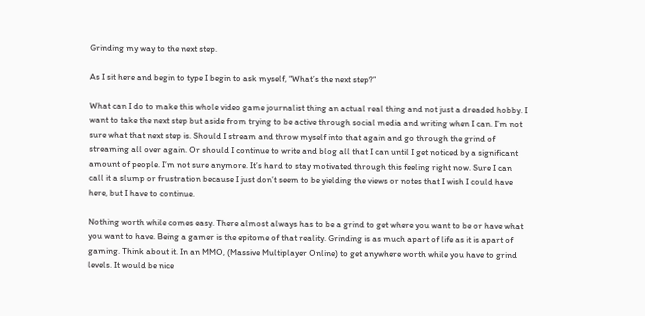Grinding my way to the next step.

As I sit here and begin to type I begin to ask myself, “What’s the next step?”

What can I do to make this whole video game journalist thing an actual real thing and not just a dreaded hobby. I want to take the next step but aside from trying to be active through social media and writing when I can. I’m not sure what that next step is. Should I stream and throw myself into that again and go through the grind of streaming all over again. Or should I continue to write and blog all that I can until I get noticed by a significant amount of people. I’m not sure anymore. It’s hard to stay motivated through this feeling right now. Sure I can call it a slump or frustration because I just don’t seem to be yielding the views or notes that I wish I could have here, but I have to continue.

Nothing worth while comes easy. There almost always has to be a grind to get where you want to be or have what you want to have. Being a gamer is the epitome of that reality. Grinding is as much apart of life as it is apart of gaming. Think about it. In an MMO, (Massive Multiplayer Online) to get anywhere worth while you have to grind levels. It would be nice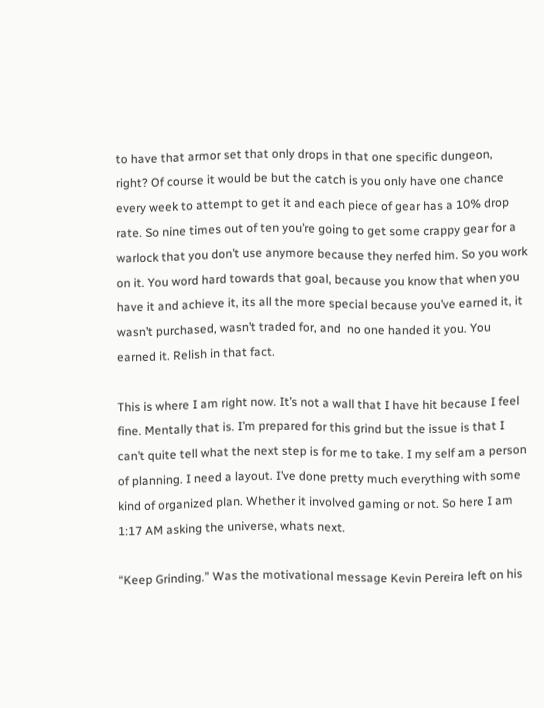to have that armor set that only drops in that one specific dungeon, right? Of course it would be but the catch is you only have one chance every week to attempt to get it and each piece of gear has a 10% drop rate. So nine times out of ten you’re going to get some crappy gear for a warlock that you don’t use anymore because they nerfed him. So you work on it. You word hard towards that goal, because you know that when you have it and achieve it, its all the more special because you’ve earned it, it wasn’t purchased, wasn’t traded for, and  no one handed it you. You earned it. Relish in that fact.

This is where I am right now. It’s not a wall that I have hit because I feel fine. Mentally that is. I’m prepared for this grind but the issue is that I can’t quite tell what the next step is for me to take. I my self am a person of planning. I need a layout. I’ve done pretty much everything with some kind of organized plan. Whether it involved gaming or not. So here I am 1:17 AM asking the universe, whats next.

“Keep Grinding.” Was the motivational message Kevin Pereira left on his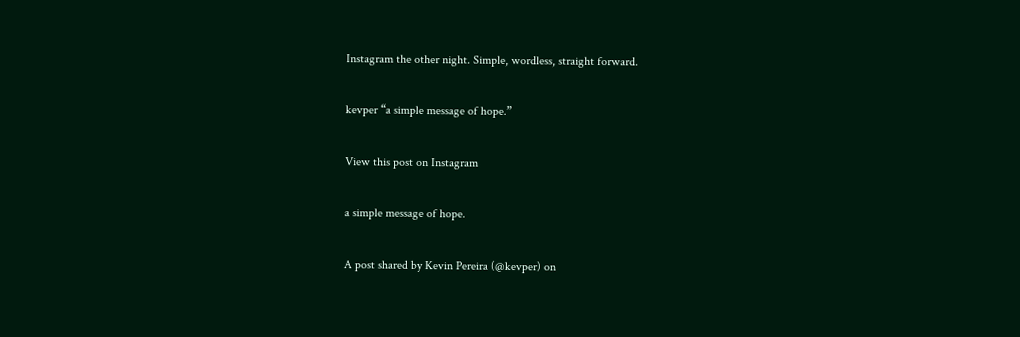Instagram the other night. Simple, wordless, straight forward.

kevper “a simple message of hope.”

View this post on Instagram

a simple message of hope.

A post shared by Kevin Pereira (@kevper) on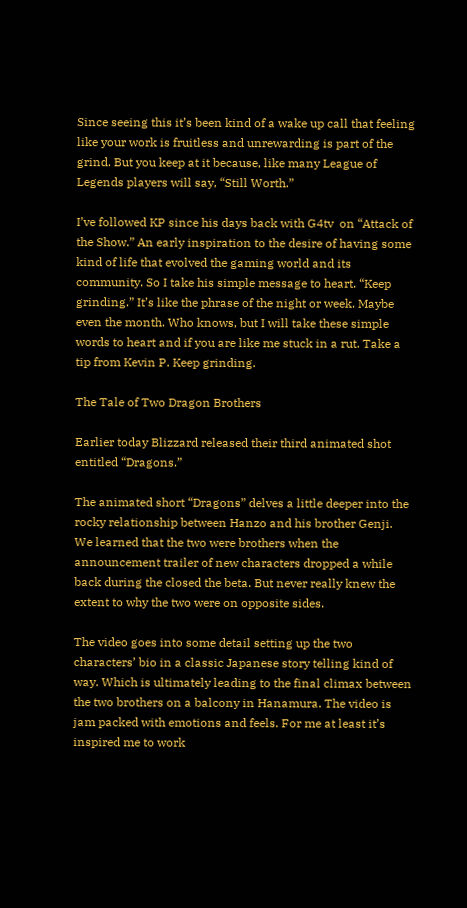Since seeing this it’s been kind of a wake up call that feeling like your work is fruitless and unrewarding is part of the grind. But you keep at it because, like many League of Legends players will say, “Still Worth.”

I’ve followed KP since his days back with G4tv  on “Attack of the Show.” An early inspiration to the desire of having some kind of life that evolved the gaming world and its community. So I take his simple message to heart. “Keep grinding.” It’s like the phrase of the night or week. Maybe even the month. Who knows, but I will take these simple words to heart and if you are like me stuck in a rut. Take a tip from Kevin P. Keep grinding.

The Tale of Two Dragon Brothers

Earlier today Blizzard released their third animated shot entitled “Dragons.”

The animated short “Dragons” delves a little deeper into the rocky relationship between Hanzo and his brother Genji. We learned that the two were brothers when the announcement trailer of new characters dropped a while back during the closed the beta. But never really knew the extent to why the two were on opposite sides.

The video goes into some detail setting up the two characters’ bio in a classic Japanese story telling kind of way. Which is ultimately leading to the final climax between the two brothers on a balcony in Hanamura. The video is jam packed with emotions and feels. For me at least it’s inspired me to work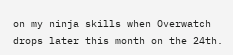on my ninja skills when Overwatch drops later this month on the 24th.